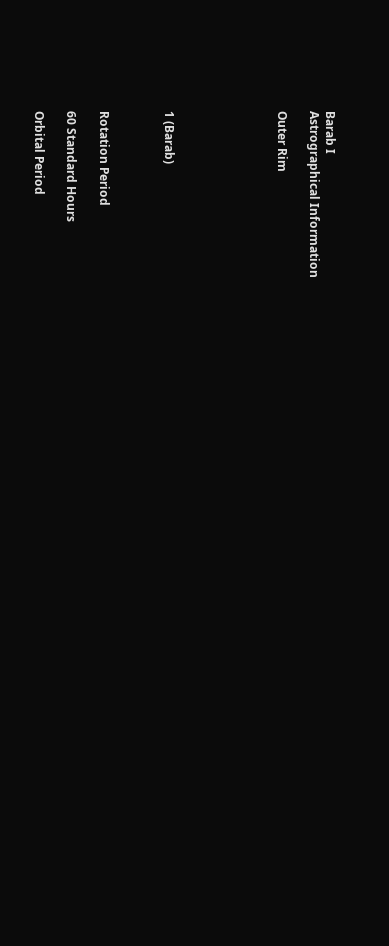Barab I
Astrographical Information

Outer Rim






1 (Barab)



Rotation Period

60 Standard Hours

Orbital Period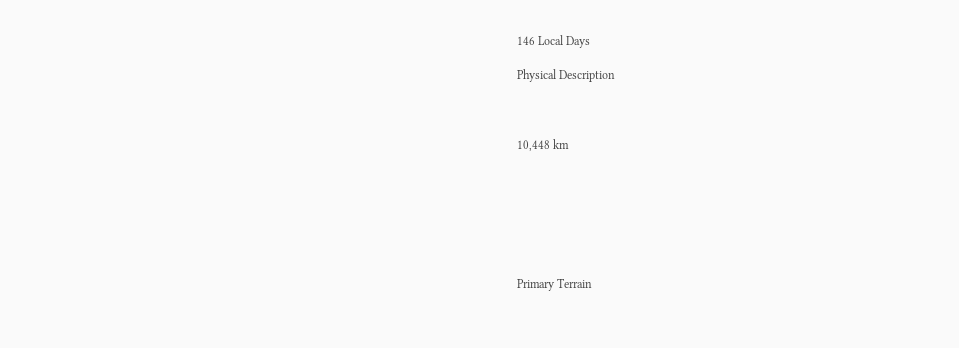146 Local Days

Physical Description



10,448 km







Primary Terrain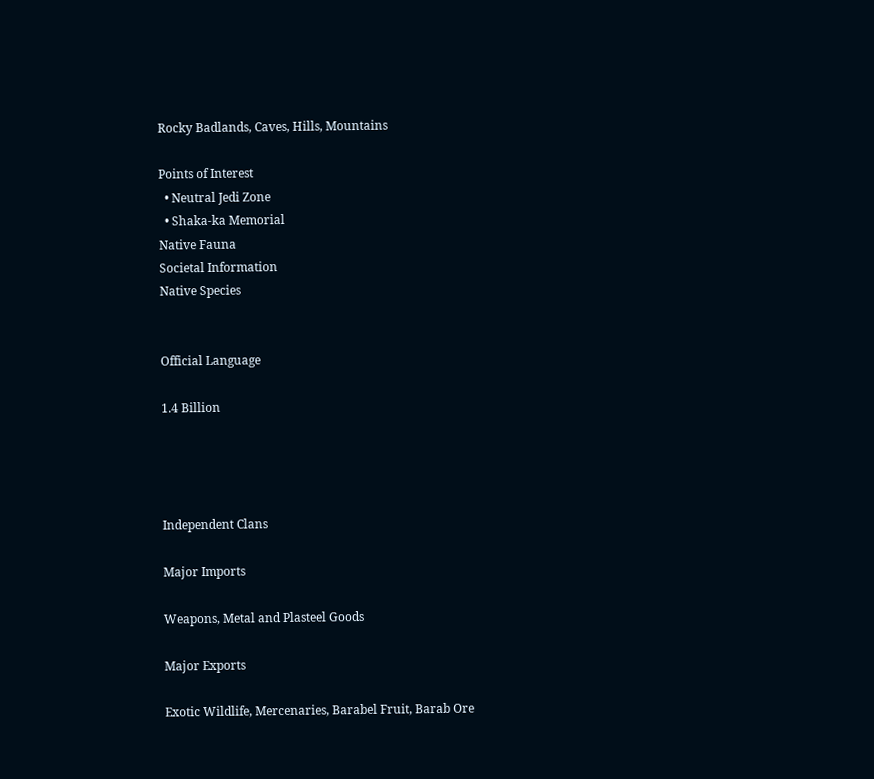Rocky Badlands, Caves, Hills, Mountains

Points of Interest
  • Neutral Jedi Zone
  • Shaka-ka Memorial
Native Fauna
Societal Information
Native Species


Official Language

1.4 Billion




Independent Clans

Major Imports

Weapons, Metal and Plasteel Goods

Major Exports

Exotic Wildlife, Mercenaries, Barabel Fruit, Barab Ore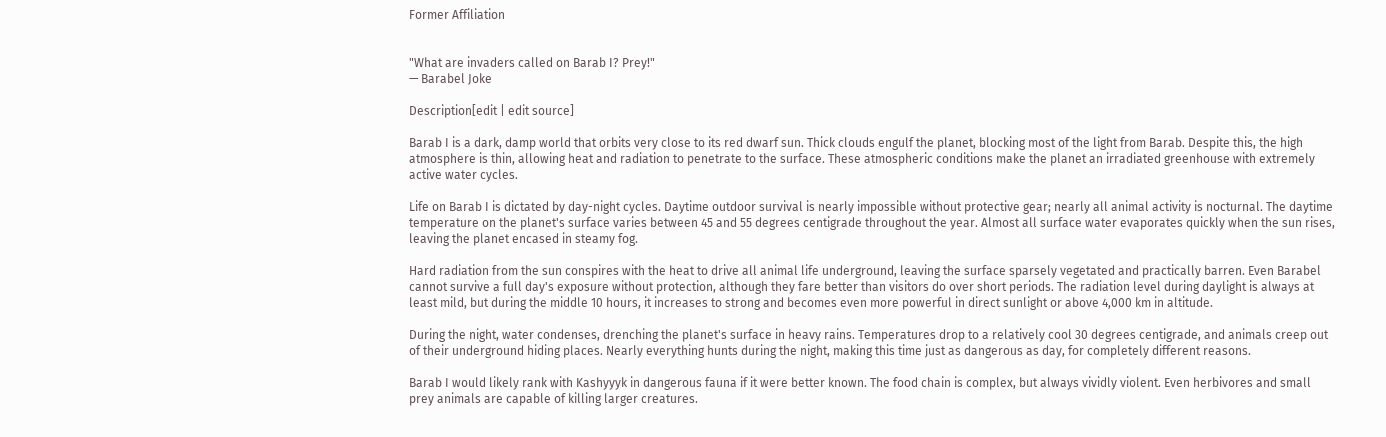Former Affiliation


"What are invaders called on Barab I? Prey!"
— Barabel Joke

Description[edit | edit source]

Barab I is a dark, damp world that orbits very close to its red dwarf sun. Thick clouds engulf the planet, blocking most of the light from Barab. Despite this, the high atmosphere is thin, allowing heat and radiation to penetrate to the surface. These atmospheric conditions make the planet an irradiated greenhouse with extremely active water cycles.

Life on Barab I is dictated by day-night cycles. Daytime outdoor survival is nearly impossible without protective gear; nearly all animal activity is nocturnal. The daytime temperature on the planet's surface varies between 45 and 55 degrees centigrade throughout the year. Almost all surface water evaporates quickly when the sun rises, leaving the planet encased in steamy fog.

Hard radiation from the sun conspires with the heat to drive all animal life underground, leaving the surface sparsely vegetated and practically barren. Even Barabel cannot survive a full day's exposure without protection, although they fare better than visitors do over short periods. The radiation level during daylight is always at least mild, but during the middle 10 hours, it increases to strong and becomes even more powerful in direct sunlight or above 4,000 km in altitude.

During the night, water condenses, drenching the planet's surface in heavy rains. Temperatures drop to a relatively cool 30 degrees centigrade, and animals creep out of their underground hiding places. Nearly everything hunts during the night, making this time just as dangerous as day, for completely different reasons.

Barab I would likely rank with Kashyyyk in dangerous fauna if it were better known. The food chain is complex, but always vividly violent. Even herbivores and small prey animals are capable of killing larger creatures.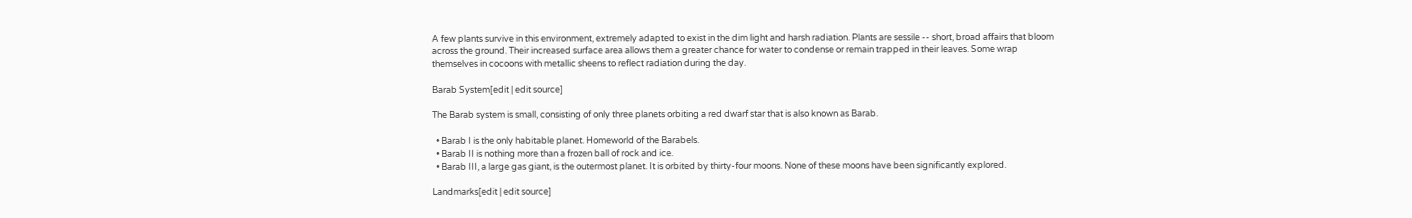A few plants survive in this environment, extremely adapted to exist in the dim light and harsh radiation. Plants are sessile -- short, broad affairs that bloom across the ground. Their increased surface area allows them a greater chance for water to condense or remain trapped in their leaves. Some wrap themselves in cocoons with metallic sheens to reflect radiation during the day.

Barab System[edit | edit source]

The Barab system is small, consisting of only three planets orbiting a red dwarf star that is also known as Barab.

  • Barab I is the only habitable planet. Homeworld of the Barabels.
  • Barab II is nothing more than a frozen ball of rock and ice.
  • Barab III, a large gas giant, is the outermost planet. It is orbited by thirty-four moons. None of these moons have been significantly explored.

Landmarks[edit | edit source]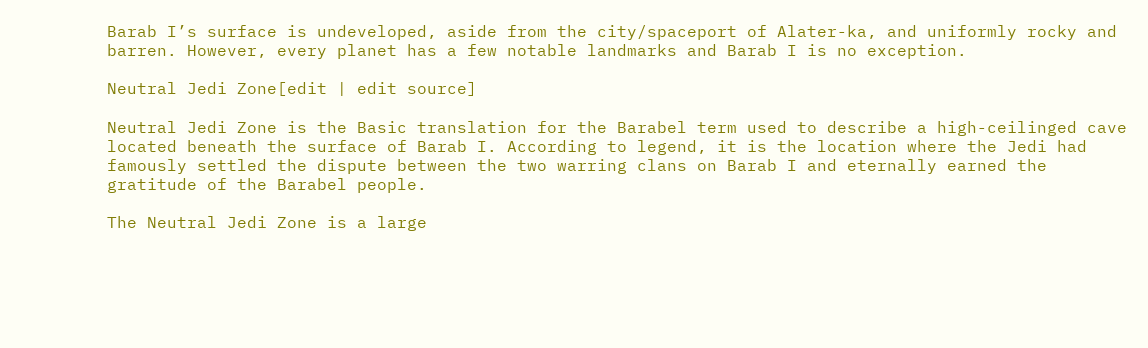Barab I’s surface is undeveloped, aside from the city/spaceport of Alater-ka, and uniformly rocky and barren. However, every planet has a few notable landmarks and Barab I is no exception.

Neutral Jedi Zone[edit | edit source]

Neutral Jedi Zone is the Basic translation for the Barabel term used to describe a high-ceilinged cave located beneath the surface of Barab I. According to legend, it is the location where the Jedi had famously settled the dispute between the two warring clans on Barab I and eternally earned the gratitude of the Barabel people.

The Neutral Jedi Zone is a large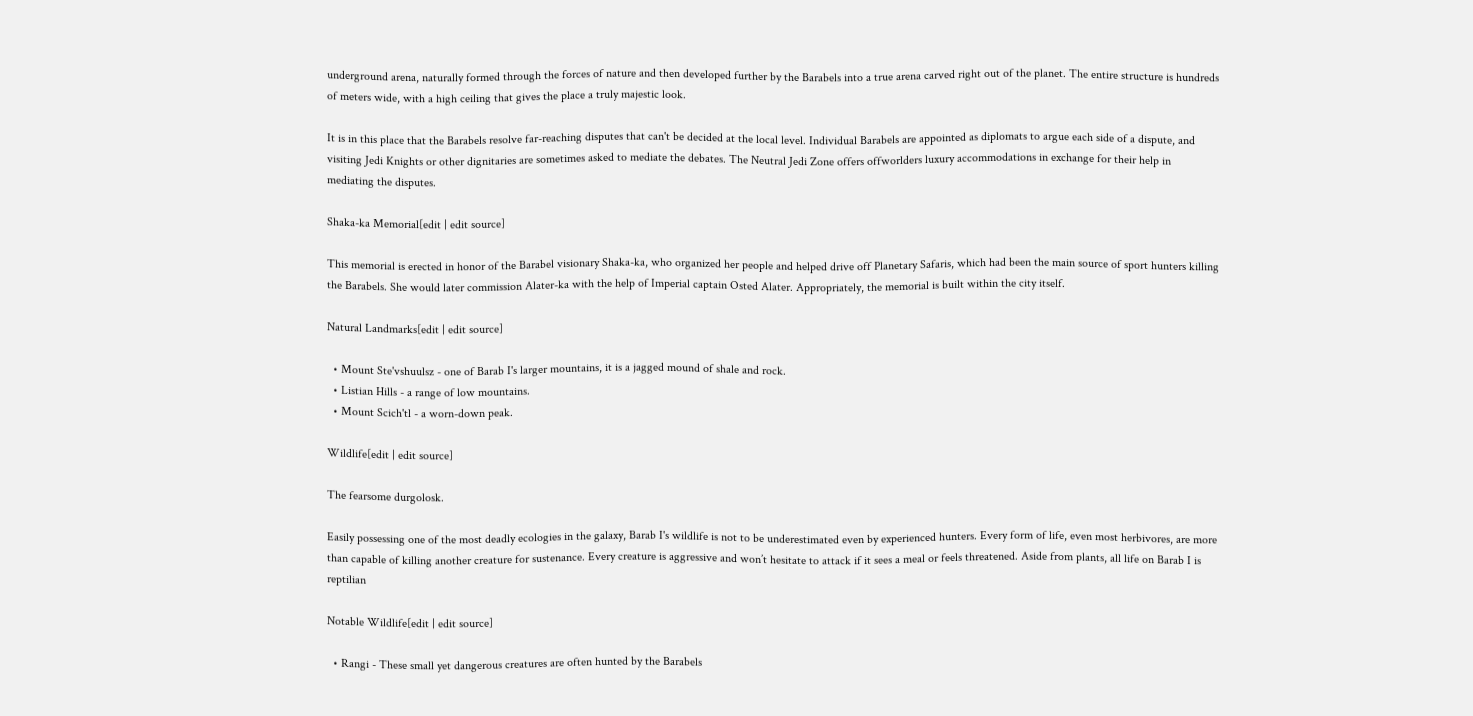underground arena, naturally formed through the forces of nature and then developed further by the Barabels into a true arena carved right out of the planet. The entire structure is hundreds of meters wide, with a high ceiling that gives the place a truly majestic look.

It is in this place that the Barabels resolve far-reaching disputes that can't be decided at the local level. Individual Barabels are appointed as diplomats to argue each side of a dispute, and visiting Jedi Knights or other dignitaries are sometimes asked to mediate the debates. The Neutral Jedi Zone offers offworlders luxury accommodations in exchange for their help in mediating the disputes.

Shaka-ka Memorial[edit | edit source]

This memorial is erected in honor of the Barabel visionary Shaka-ka, who organized her people and helped drive off Planetary Safaris, which had been the main source of sport hunters killing the Barabels. She would later commission Alater-ka with the help of Imperial captain Osted Alater. Appropriately, the memorial is built within the city itself.

Natural Landmarks[edit | edit source]

  • Mount Ste'vshuulsz - one of Barab I's larger mountains, it is a jagged mound of shale and rock.
  • Listian Hills - a range of low mountains.
  • Mount Scich'tl - a worn-down peak.

Wildlife[edit | edit source]

The fearsome durgolosk.

Easily possessing one of the most deadly ecologies in the galaxy, Barab I's wildlife is not to be underestimated even by experienced hunters. Every form of life, even most herbivores, are more than capable of killing another creature for sustenance. Every creature is aggressive and won’t hesitate to attack if it sees a meal or feels threatened. Aside from plants, all life on Barab I is reptilian

Notable Wildlife[edit | edit source]

  • Rangi - These small yet dangerous creatures are often hunted by the Barabels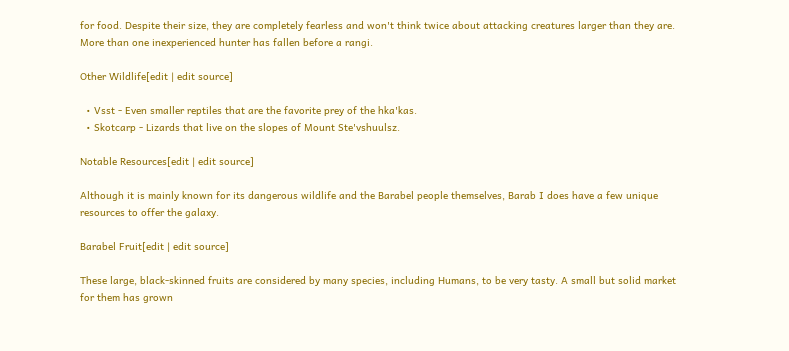for food. Despite their size, they are completely fearless and won't think twice about attacking creatures larger than they are. More than one inexperienced hunter has fallen before a rangi.

Other Wildlife[edit | edit source]

  • Vsst - Even smaller reptiles that are the favorite prey of the hka'kas.
  • Skotcarp - Lizards that live on the slopes of Mount Ste'vshuulsz.

Notable Resources[edit | edit source]

Although it is mainly known for its dangerous wildlife and the Barabel people themselves, Barab I does have a few unique resources to offer the galaxy.

Barabel Fruit[edit | edit source]

These large, black-skinned fruits are considered by many species, including Humans, to be very tasty. A small but solid market for them has grown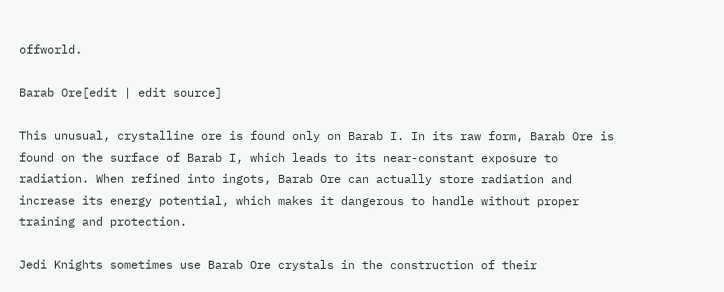offworld.

Barab Ore[edit | edit source]

This unusual, crystalline ore is found only on Barab I. In its raw form, Barab Ore is found on the surface of Barab I, which leads to its near-constant exposure to radiation. When refined into ingots, Barab Ore can actually store radiation and increase its energy potential, which makes it dangerous to handle without proper training and protection.

Jedi Knights sometimes use Barab Ore crystals in the construction of their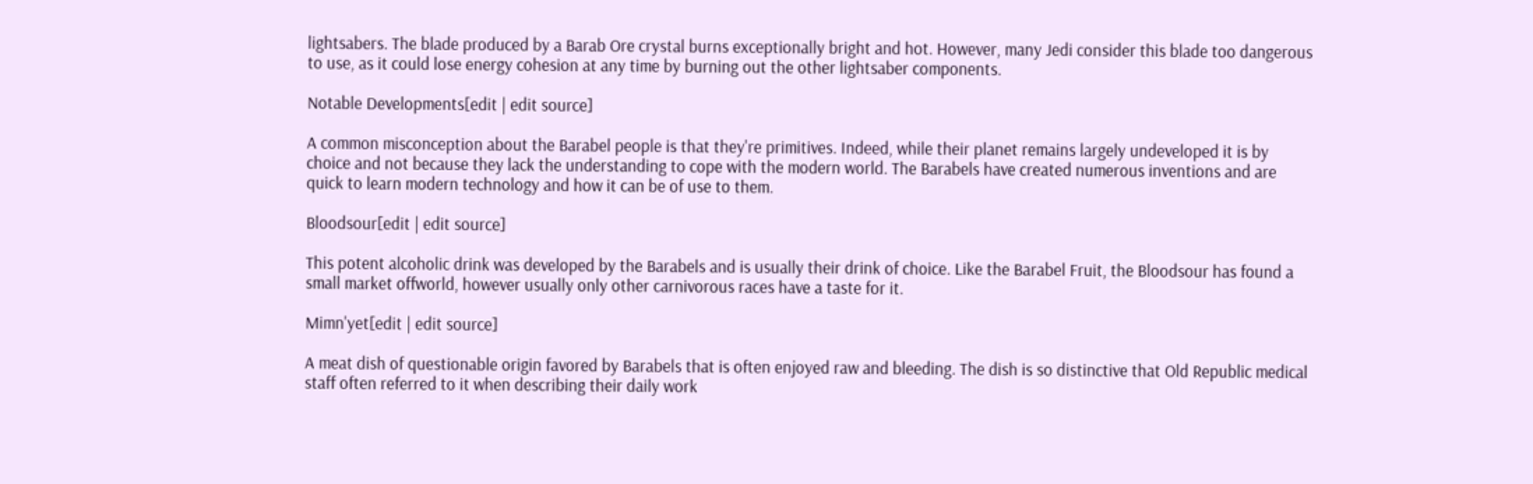lightsabers. The blade produced by a Barab Ore crystal burns exceptionally bright and hot. However, many Jedi consider this blade too dangerous to use, as it could lose energy cohesion at any time by burning out the other lightsaber components.

Notable Developments[edit | edit source]

A common misconception about the Barabel people is that they're primitives. Indeed, while their planet remains largely undeveloped it is by choice and not because they lack the understanding to cope with the modern world. The Barabels have created numerous inventions and are quick to learn modern technology and how it can be of use to them.

Bloodsour[edit | edit source]

This potent alcoholic drink was developed by the Barabels and is usually their drink of choice. Like the Barabel Fruit, the Bloodsour has found a small market offworld, however usually only other carnivorous races have a taste for it.

Mimn'yet[edit | edit source]

A meat dish of questionable origin favored by Barabels that is often enjoyed raw and bleeding. The dish is so distinctive that Old Republic medical staff often referred to it when describing their daily work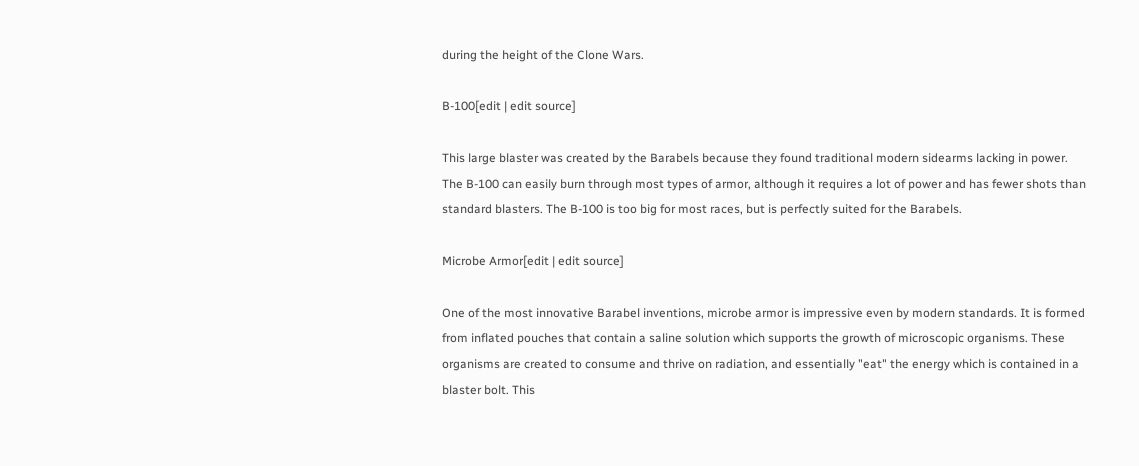during the height of the Clone Wars.

B-100[edit | edit source]

This large blaster was created by the Barabels because they found traditional modern sidearms lacking in power. The B-100 can easily burn through most types of armor, although it requires a lot of power and has fewer shots than standard blasters. The B-100 is too big for most races, but is perfectly suited for the Barabels.

Microbe Armor[edit | edit source]

One of the most innovative Barabel inventions, microbe armor is impressive even by modern standards. It is formed from inflated pouches that contain a saline solution which supports the growth of microscopic organisms. These organisms are created to consume and thrive on radiation, and essentially "eat" the energy which is contained in a blaster bolt. This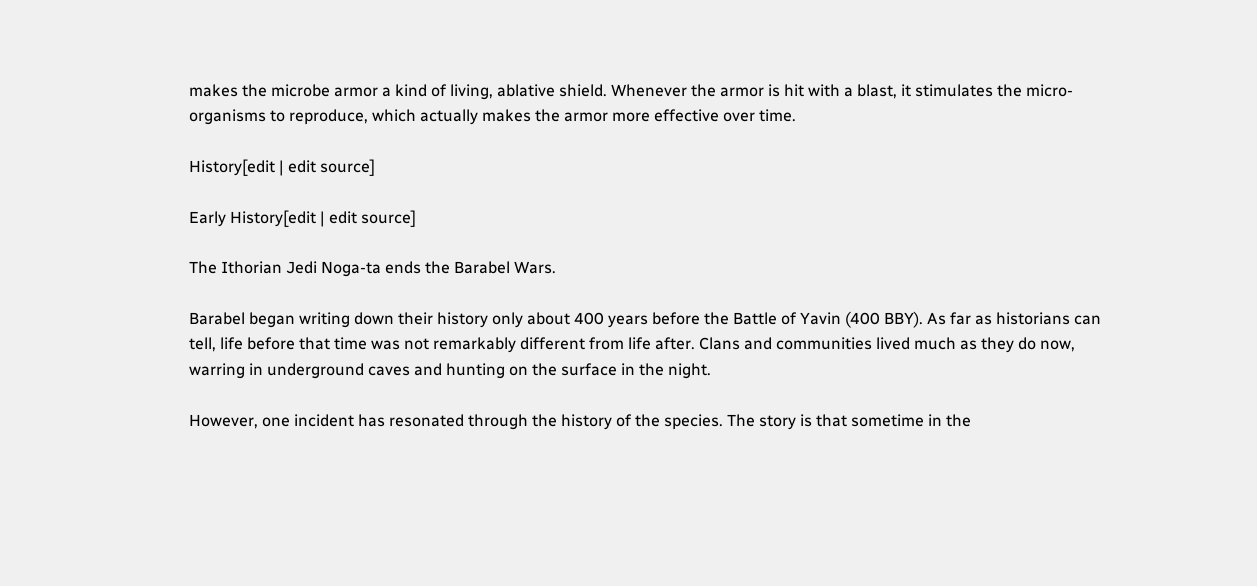makes the microbe armor a kind of living, ablative shield. Whenever the armor is hit with a blast, it stimulates the micro-organisms to reproduce, which actually makes the armor more effective over time.

History[edit | edit source]

Early History[edit | edit source]

The Ithorian Jedi Noga-ta ends the Barabel Wars.

Barabel began writing down their history only about 400 years before the Battle of Yavin (400 BBY). As far as historians can tell, life before that time was not remarkably different from life after. Clans and communities lived much as they do now, warring in underground caves and hunting on the surface in the night.

However, one incident has resonated through the history of the species. The story is that sometime in the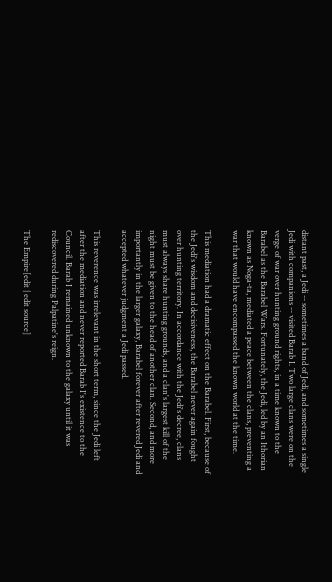distant past, a Jedi -- sometimes a band of Jedi, and sometimes a single Jedi with companions -- visited Barab I. Two large clans were on the verge of war over hunting ground rights, in a time known to the Barabel as the Barabel Wars. Fortunately, the Jedi, led by an Ithorian known as Noga-ta, mediated a peace between the clans, preventing a war that would have encompassed the known world at the time.

This mediation had a dramatic effect on the Barabel. First, because of the Jedi's wisdom and decisiveness, the Barabel never again fought over hunting territory. In accordance with the Jedi's decree, clans must always share hunting grounds, and a clan's largest kill of the night must be given to the head of another clan. Second, and more importantly in the larger galaxy, Barabel forever after revered Jedi and accepted whatever judgment a Jedi passed.

This reverence was irrelevant in the short term, since the Jedi left after the mediation and never reported Barab I's existence to the Council. Barab I remained unknown to the galaxy until it was rediscovered during Palpatine's reign.

The Empire[edit | edit source]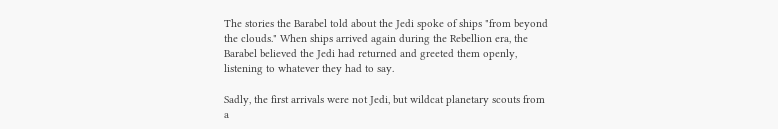The stories the Barabel told about the Jedi spoke of ships "from beyond the clouds." When ships arrived again during the Rebellion era, the Barabel believed the Jedi had returned and greeted them openly, listening to whatever they had to say.

Sadly, the first arrivals were not Jedi, but wildcat planetary scouts from a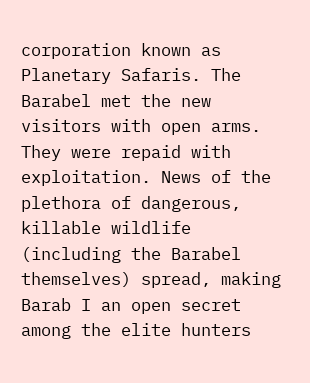corporation known as Planetary Safaris. The Barabel met the new visitors with open arms. They were repaid with exploitation. News of the plethora of dangerous, killable wildlife (including the Barabel themselves) spread, making Barab I an open secret among the elite hunters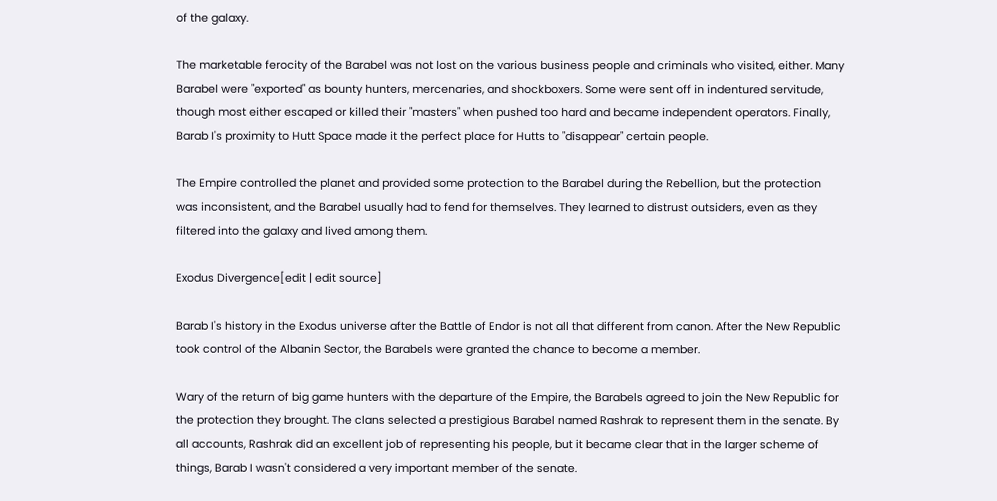of the galaxy.

The marketable ferocity of the Barabel was not lost on the various business people and criminals who visited, either. Many Barabel were "exported" as bounty hunters, mercenaries, and shockboxers. Some were sent off in indentured servitude, though most either escaped or killed their "masters" when pushed too hard and became independent operators. Finally, Barab I's proximity to Hutt Space made it the perfect place for Hutts to "disappear" certain people.

The Empire controlled the planet and provided some protection to the Barabel during the Rebellion, but the protection was inconsistent, and the Barabel usually had to fend for themselves. They learned to distrust outsiders, even as they filtered into the galaxy and lived among them.

Exodus Divergence[edit | edit source]

Barab I's history in the Exodus universe after the Battle of Endor is not all that different from canon. After the New Republic took control of the Albanin Sector, the Barabels were granted the chance to become a member.

Wary of the return of big game hunters with the departure of the Empire, the Barabels agreed to join the New Republic for the protection they brought. The clans selected a prestigious Barabel named Rashrak to represent them in the senate. By all accounts, Rashrak did an excellent job of representing his people, but it became clear that in the larger scheme of things, Barab I wasn't considered a very important member of the senate.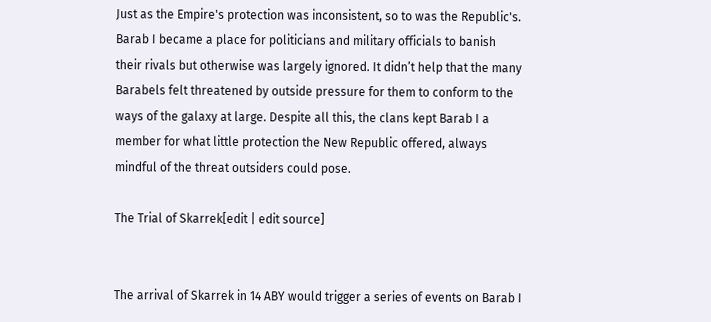Just as the Empire's protection was inconsistent, so to was the Republic's. Barab I became a place for politicians and military officials to banish their rivals but otherwise was largely ignored. It didn’t help that the many Barabels felt threatened by outside pressure for them to conform to the ways of the galaxy at large. Despite all this, the clans kept Barab I a member for what little protection the New Republic offered, always mindful of the threat outsiders could pose.

The Trial of Skarrek[edit | edit source]


The arrival of Skarrek in 14 ABY would trigger a series of events on Barab I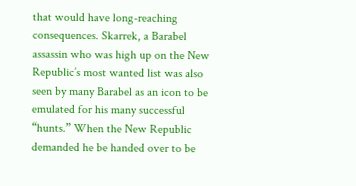that would have long-reaching consequences. Skarrek, a Barabel assassin who was high up on the New Republic’s most wanted list was also seen by many Barabel as an icon to be emulated for his many successful “hunts.” When the New Republic demanded he be handed over to be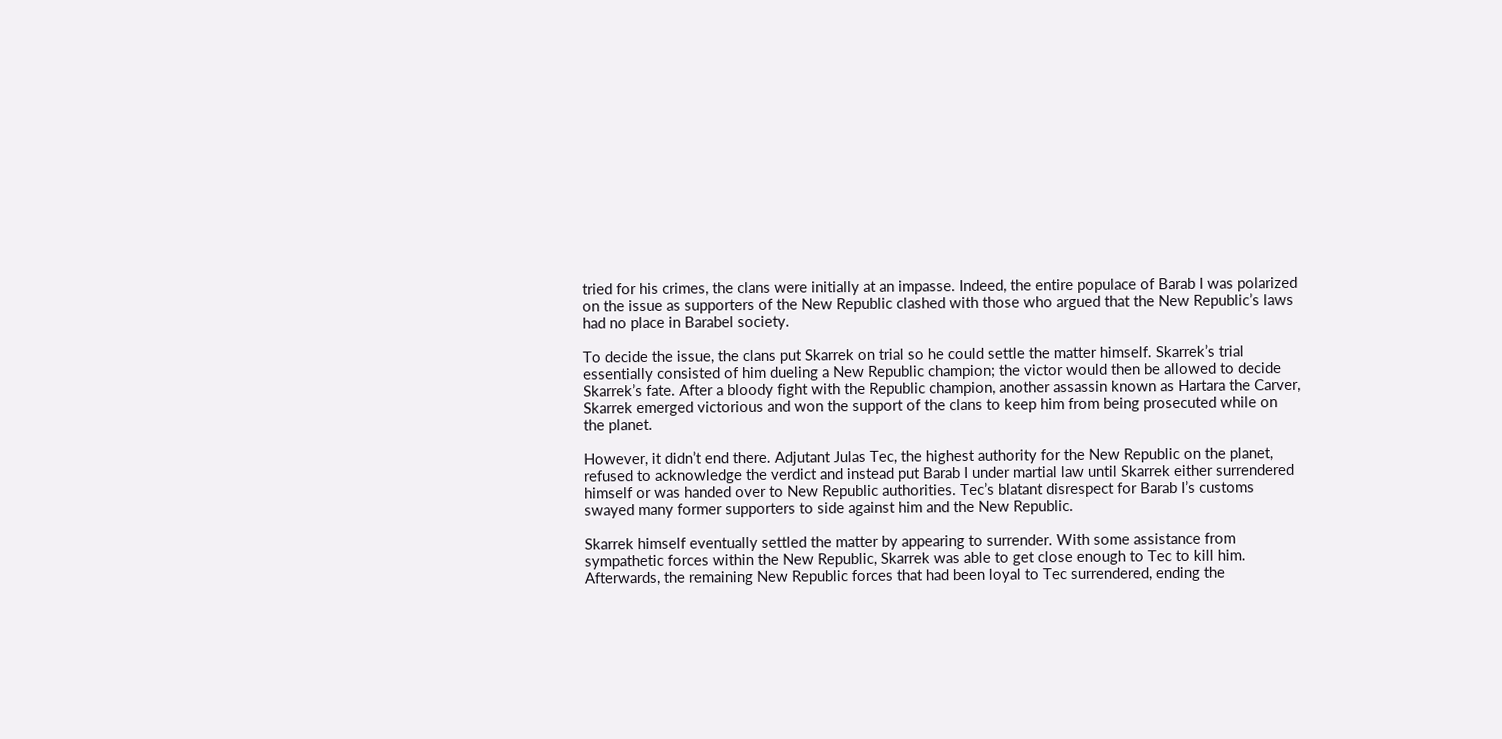tried for his crimes, the clans were initially at an impasse. Indeed, the entire populace of Barab I was polarized on the issue as supporters of the New Republic clashed with those who argued that the New Republic’s laws had no place in Barabel society.

To decide the issue, the clans put Skarrek on trial so he could settle the matter himself. Skarrek’s trial essentially consisted of him dueling a New Republic champion; the victor would then be allowed to decide Skarrek’s fate. After a bloody fight with the Republic champion, another assassin known as Hartara the Carver, Skarrek emerged victorious and won the support of the clans to keep him from being prosecuted while on the planet.

However, it didn’t end there. Adjutant Julas Tec, the highest authority for the New Republic on the planet, refused to acknowledge the verdict and instead put Barab I under martial law until Skarrek either surrendered himself or was handed over to New Republic authorities. Tec’s blatant disrespect for Barab I’s customs swayed many former supporters to side against him and the New Republic.

Skarrek himself eventually settled the matter by appearing to surrender. With some assistance from sympathetic forces within the New Republic, Skarrek was able to get close enough to Tec to kill him. Afterwards, the remaining New Republic forces that had been loyal to Tec surrendered, ending the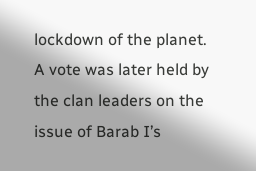lockdown of the planet. A vote was later held by the clan leaders on the issue of Barab I’s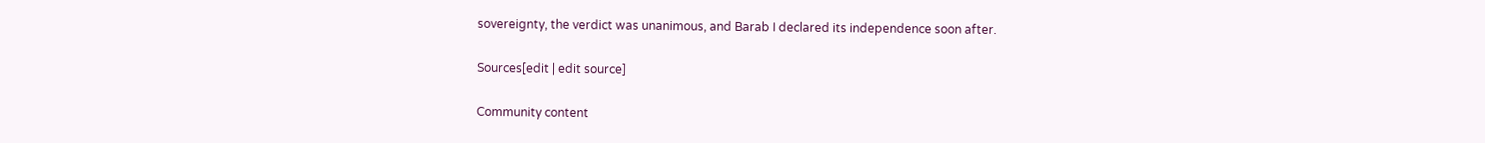sovereignty, the verdict was unanimous, and Barab I declared its independence soon after.

Sources[edit | edit source]

Community content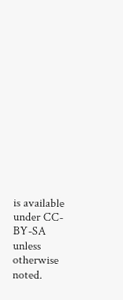is available under CC-BY-SA unless otherwise noted.